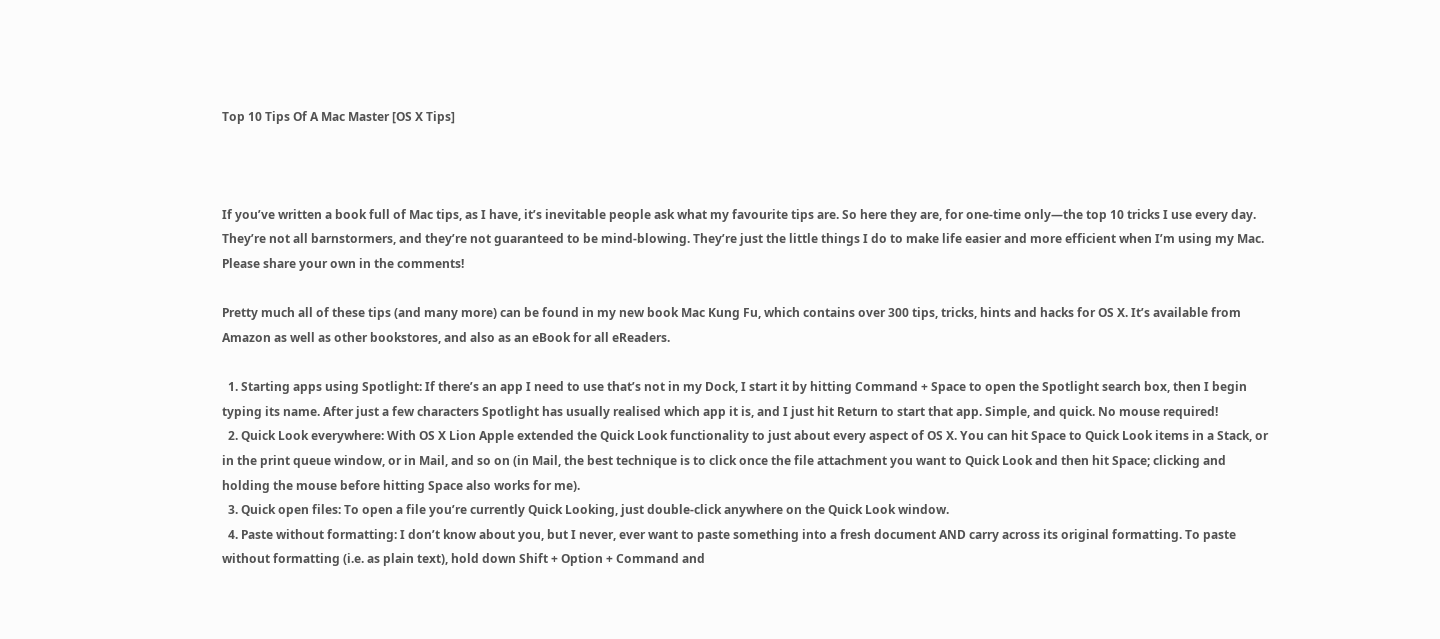Top 10 Tips Of A Mac Master [OS X Tips]



If you’ve written a book full of Mac tips, as I have, it’s inevitable people ask what my favourite tips are. So here they are, for one-time only—the top 10 tricks I use every day. They’re not all barnstormers, and they’re not guaranteed to be mind-blowing. They’re just the little things I do to make life easier and more efficient when I’m using my Mac. Please share your own in the comments!

Pretty much all of these tips (and many more) can be found in my new book Mac Kung Fu, which contains over 300 tips, tricks, hints and hacks for OS X. It’s available from Amazon as well as other bookstores, and also as an eBook for all eReaders.

  1. Starting apps using Spotlight: If there’s an app I need to use that’s not in my Dock, I start it by hitting Command + Space to open the Spotlight search box, then I begin typing its name. After just a few characters Spotlight has usually realised which app it is, and I just hit Return to start that app. Simple, and quick. No mouse required!
  2. Quick Look everywhere: With OS X Lion Apple extended the Quick Look functionality to just about every aspect of OS X. You can hit Space to Quick Look items in a Stack, or in the print queue window, or in Mail, and so on (in Mail, the best technique is to click once the file attachment you want to Quick Look and then hit Space; clicking and holding the mouse before hitting Space also works for me).
  3. Quick open files: To open a file you’re currently Quick Looking, just double-click anywhere on the Quick Look window.
  4. Paste without formatting: I don’t know about you, but I never, ever want to paste something into a fresh document AND carry across its original formatting. To paste without formatting (i.e. as plain text), hold down Shift + Option + Command and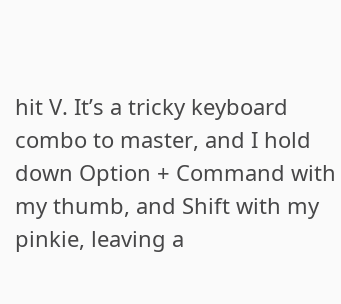hit V. It’s a tricky keyboard combo to master, and I hold down Option + Command with my thumb, and Shift with my pinkie, leaving a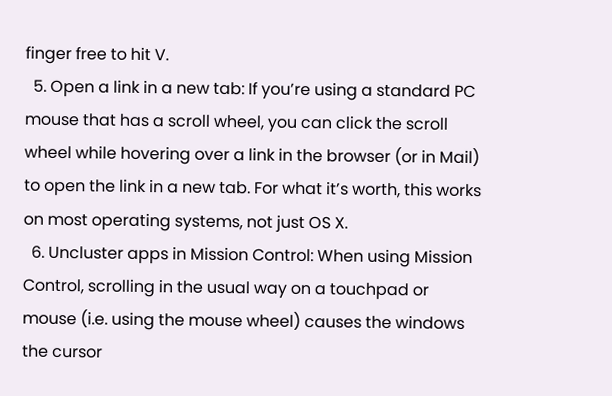finger free to hit V.
  5. Open a link in a new tab: If you’re using a standard PC mouse that has a scroll wheel, you can click the scroll wheel while hovering over a link in the browser (or in Mail) to open the link in a new tab. For what it’s worth, this works on most operating systems, not just OS X.
  6. Uncluster apps in Mission Control: When using Mission Control, scrolling in the usual way on a touchpad or mouse (i.e. using the mouse wheel) causes the windows the cursor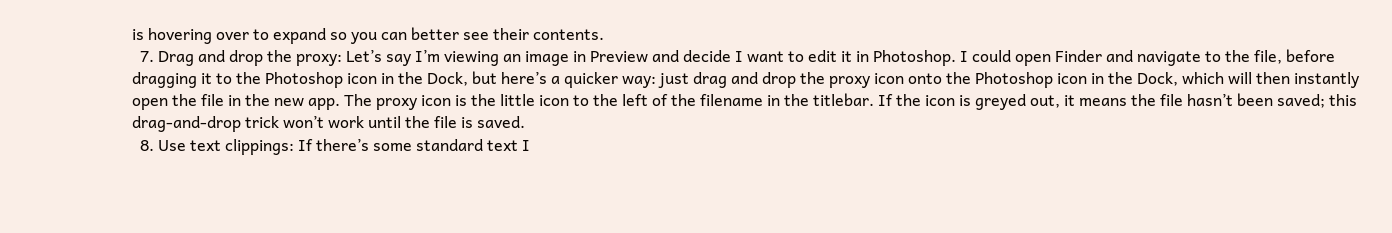is hovering over to expand so you can better see their contents.
  7. Drag and drop the proxy: Let’s say I’m viewing an image in Preview and decide I want to edit it in Photoshop. I could open Finder and navigate to the file, before dragging it to the Photoshop icon in the Dock, but here’s a quicker way: just drag and drop the proxy icon onto the Photoshop icon in the Dock, which will then instantly open the file in the new app. The proxy icon is the little icon to the left of the filename in the titlebar. If the icon is greyed out, it means the file hasn’t been saved; this drag-and-drop trick won’t work until the file is saved.
  8. Use text clippings: If there’s some standard text I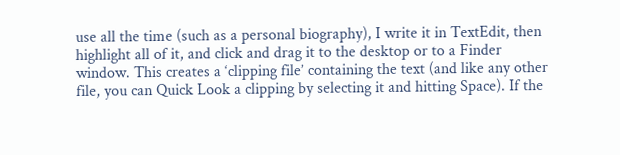use all the time (such as a personal biography), I write it in TextEdit, then highlight all of it, and click and drag it to the desktop or to a Finder window. This creates a ‘clipping file’ containing the text (and like any other file, you can Quick Look a clipping by selecting it and hitting Space). If the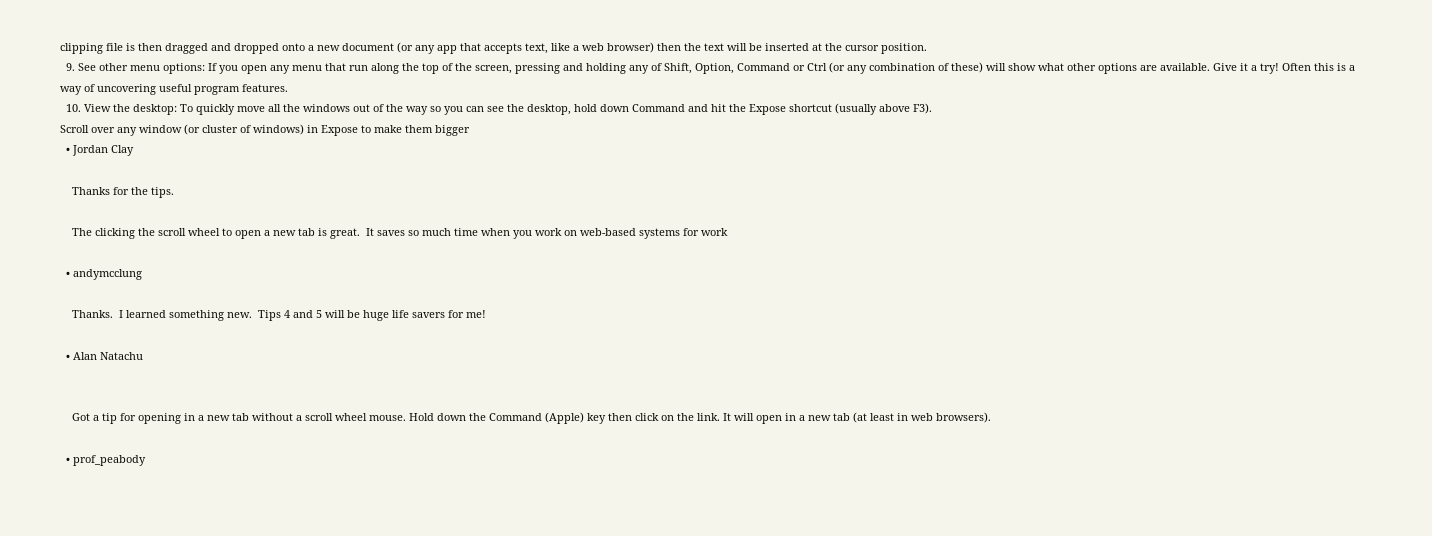clipping file is then dragged and dropped onto a new document (or any app that accepts text, like a web browser) then the text will be inserted at the cursor position.
  9. See other menu options: If you open any menu that run along the top of the screen, pressing and holding any of Shift, Option, Command or Ctrl (or any combination of these) will show what other options are available. Give it a try! Often this is a way of uncovering useful program features.
  10. View the desktop: To quickly move all the windows out of the way so you can see the desktop, hold down Command and hit the Expose shortcut (usually above F3).
Scroll over any window (or cluster of windows) in Expose to make them bigger
  • Jordan Clay

    Thanks for the tips.

    The clicking the scroll wheel to open a new tab is great.  It saves so much time when you work on web-based systems for work

  • andymcclung

    Thanks.  I learned something new.  Tips 4 and 5 will be huge life savers for me!

  • Alan Natachu


    Got a tip for opening in a new tab without a scroll wheel mouse. Hold down the Command (Apple) key then click on the link. It will open in a new tab (at least in web browsers).

  • prof_peabody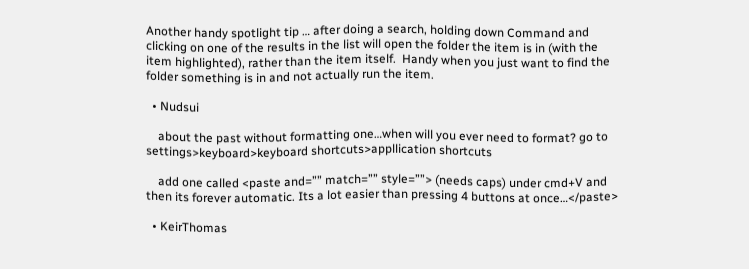Another handy spotlight tip … after doing a search, holding down Command and clicking on one of the results in the list will open the folder the item is in (with the item highlighted), rather than the item itself.  Handy when you just want to find the folder something is in and not actually run the item.

  • Nudsui

    about the past without formatting one…when will you ever need to format? go to settings>keyboard>keyboard shortcuts>appllication shortcuts

    add one called <paste and=”” match=”” style=””> (needs caps) under cmd+V and then its forever automatic. Its a lot easier than pressing 4 buttons at once…</paste>

  • KeirThomas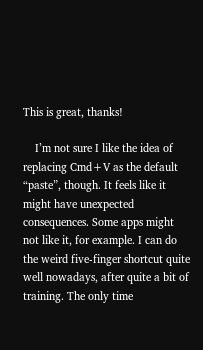This is great, thanks!

    I’m not sure I like the idea of replacing Cmd+V as the default “paste”, though. It feels like it might have unexpected consequences. Some apps might not like it, for example. I can do the weird five-finger shortcut quite well nowadays, after quite a bit of training. The only time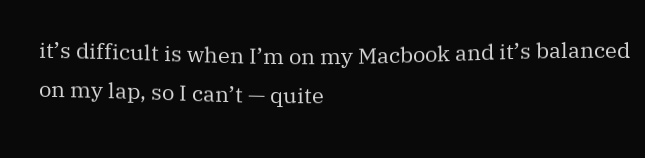it’s difficult is when I’m on my Macbook and it’s balanced on my lap, so I can’t — quite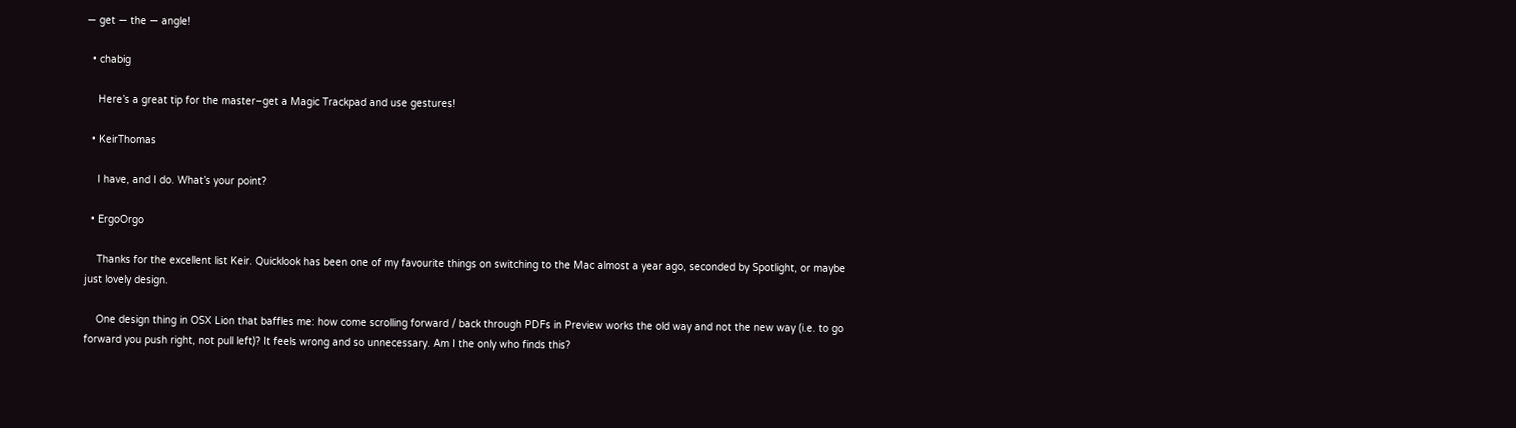— get — the — angle!

  • chabig

    Here’s a great tip for the master–get a Magic Trackpad and use gestures!

  • KeirThomas

    I have, and I do. What’s your point?

  • ErgoOrgo

    Thanks for the excellent list Keir. Quicklook has been one of my favourite things on switching to the Mac almost a year ago, seconded by Spotlight, or maybe just lovely design.

    One design thing in OSX Lion that baffles me: how come scrolling forward / back through PDFs in Preview works the old way and not the new way (i.e. to go forward you push right, not pull left)? It feels wrong and so unnecessary. Am I the only who finds this?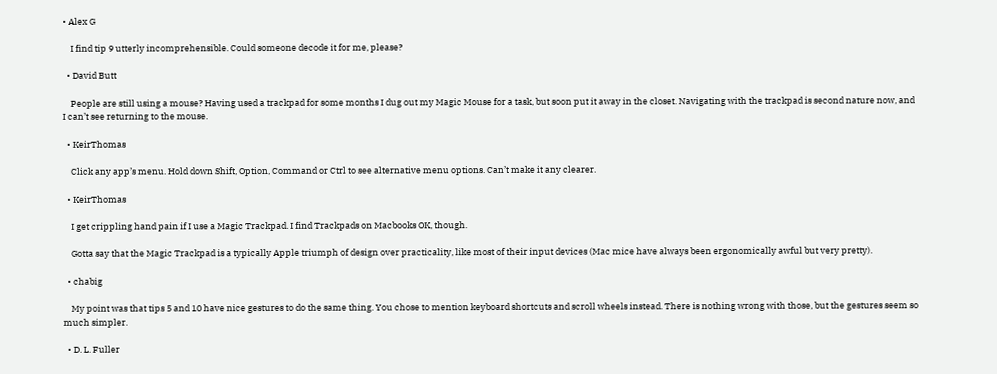• Alex G

    I find tip 9 utterly incomprehensible. Could someone decode it for me, please?

  • David Butt

    People are still using a mouse? Having used a trackpad for some months I dug out my Magic Mouse for a task, but soon put it away in the closet. Navigating with the trackpad is second nature now, and I can’t see returning to the mouse.

  • KeirThomas

    Click any app’s menu. Hold down Shift, Option, Command or Ctrl to see alternative menu options. Can’t make it any clearer.

  • KeirThomas

    I get crippling hand pain if I use a Magic Trackpad. I find Trackpads on Macbooks OK, though.

    Gotta say that the Magic Trackpad is a typically Apple triumph of design over practicality, like most of their input devices (Mac mice have always been ergonomically awful but very pretty).

  • chabig

    My point was that tips 5 and 10 have nice gestures to do the same thing. You chose to mention keyboard shortcuts and scroll wheels instead. There is nothing wrong with those, but the gestures seem so much simpler.

  • D. L. Fuller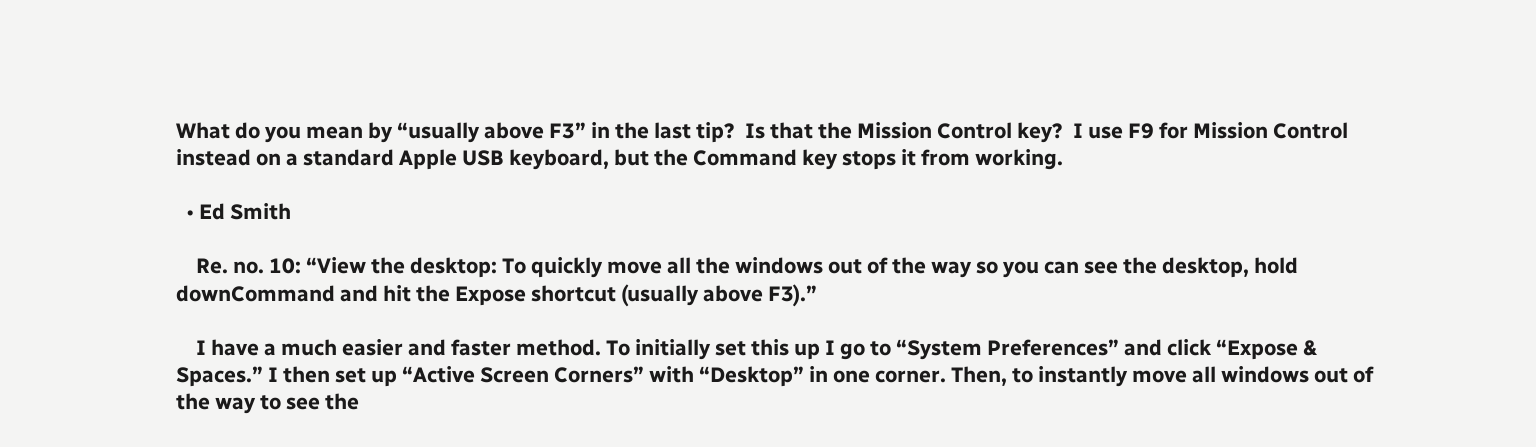What do you mean by “usually above F3” in the last tip?  Is that the Mission Control key?  I use F9 for Mission Control instead on a standard Apple USB keyboard, but the Command key stops it from working.

  • Ed Smith

    Re. no. 10: “View the desktop: To quickly move all the windows out of the way so you can see the desktop, hold downCommand and hit the Expose shortcut (usually above F3).”

    I have a much easier and faster method. To initially set this up I go to “System Preferences” and click “Expose & Spaces.” I then set up “Active Screen Corners” with “Desktop” in one corner. Then, to instantly move all windows out of the way to see the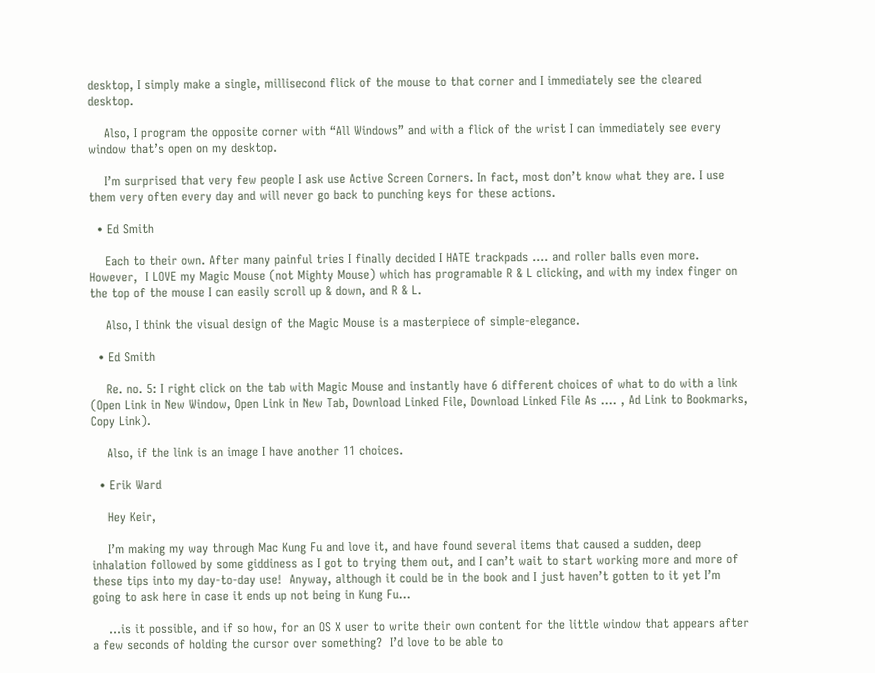desktop, I simply make a single, millisecond flick of the mouse to that corner and I immediately see the cleared desktop.

    Also, I program the opposite corner with “All Windows” and with a flick of the wrist I can immediately see every window that’s open on my desktop.

    I’m surprised that very few people I ask use Active Screen Corners. In fact, most don’t know what they are. I use them very often every day and will never go back to punching keys for these actions.

  • Ed Smith

    Each to their own. After many painful tries I finally decided I HATE trackpads …. and roller balls even more. However,  I LOVE my Magic Mouse (not Mighty Mouse) which has programable R & L clicking, and with my index finger on the top of the mouse I can easily scroll up & down, and R & L.

    Also, I think the visual design of the Magic Mouse is a masterpiece of simple-elegance.

  • Ed Smith

    Re. no. 5: I right click on the tab with Magic Mouse and instantly have 6 different choices of what to do with a link (Open Link in New Window, Open Link in New Tab, Download Linked File, Download Linked File As …. , Ad Link to Bookmarks, Copy Link).

    Also, if the link is an image I have another 11 choices.

  • Erik Ward

    Hey Keir,

    I’m making my way through Mac Kung Fu and love it, and have found several items that caused a sudden, deep inhalation followed by some giddiness as I got to trying them out, and I can’t wait to start working more and more of these tips into my day-to-day use!  Anyway, although it could be in the book and I just haven’t gotten to it yet I’m going to ask here in case it ends up not being in Kung Fu…

    …is it possible, and if so how, for an OS X user to write their own content for the little window that appears after a few seconds of holding the cursor over something?  I’d love to be able to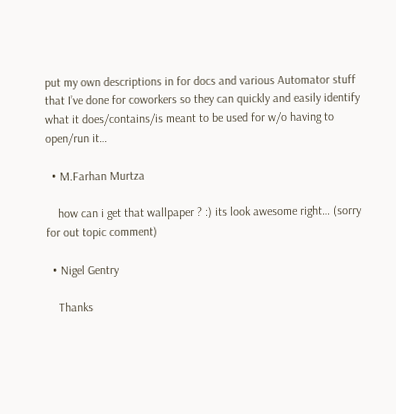put my own descriptions in for docs and various Automator stuff that I’ve done for coworkers so they can quickly and easily identify what it does/contains/is meant to be used for w/o having to open/run it…

  • M.Farhan Murtza

    how can i get that wallpaper ? :) its look awesome right… (sorry for out topic comment)

  • Nigel Gentry

    Thanks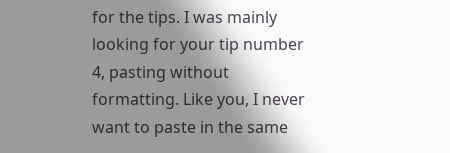for the tips. I was mainly looking for your tip number 4, pasting without formatting. Like you, I never want to paste in the same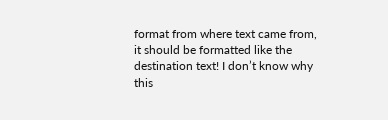format from where text came from, it should be formatted like the destination text! I don’t know why this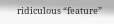ridiculous “feature”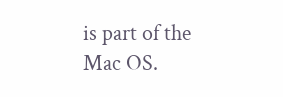is part of the Mac OS.